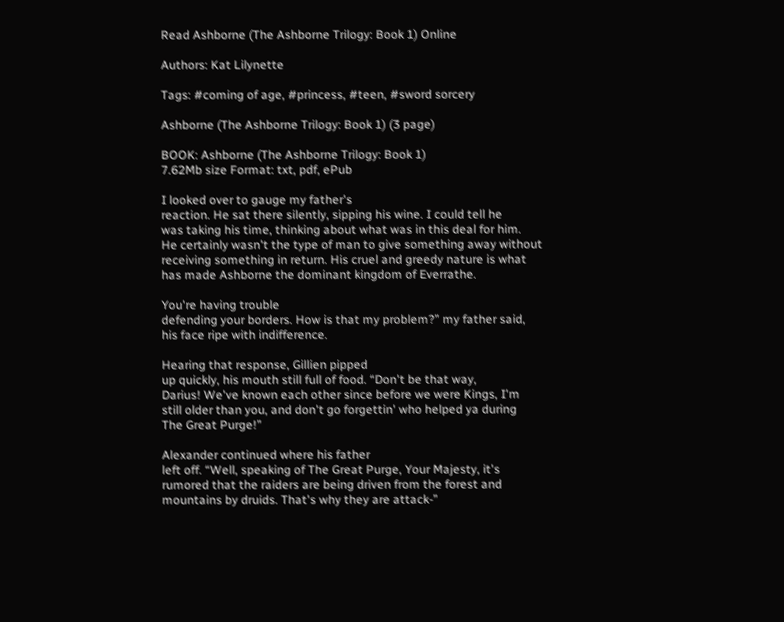Read Ashborne (The Ashborne Trilogy: Book 1) Online

Authors: Kat Lilynette

Tags: #coming of age, #princess, #teen, #sword sorcery

Ashborne (The Ashborne Trilogy: Book 1) (3 page)

BOOK: Ashborne (The Ashborne Trilogy: Book 1)
7.62Mb size Format: txt, pdf, ePub

I looked over to gauge my father's
reaction. He sat there silently, sipping his wine. I could tell he
was taking his time, thinking about what was in this deal for him.
He certainly wasn't the type of man to give something away without
receiving something in return. His cruel and greedy nature is what
has made Ashborne the dominant kingdom of Everrathe.

You're having trouble
defending your borders. How is that my problem?” my father said,
his face ripe with indifference.

Hearing that response, Gillien pipped
up quickly, his mouth still full of food. “Don't be that way,
Darius! We've known each other since before we were Kings, I'm
still older than you, and don't go forgettin' who helped ya during
The Great Purge!”

Alexander continued where his father
left off. “Well, speaking of The Great Purge, Your Majesty, it's
rumored that the raiders are being driven from the forest and
mountains by druids. That's why they are attack-”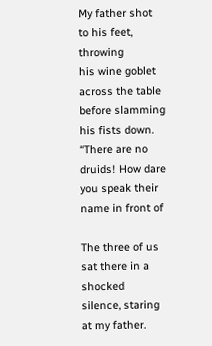My father shot to his feet, throwing
his wine goblet across the table before slamming his fists down.
“There are no druids! How dare you speak their name in front of

The three of us sat there in a shocked
silence, staring at my father.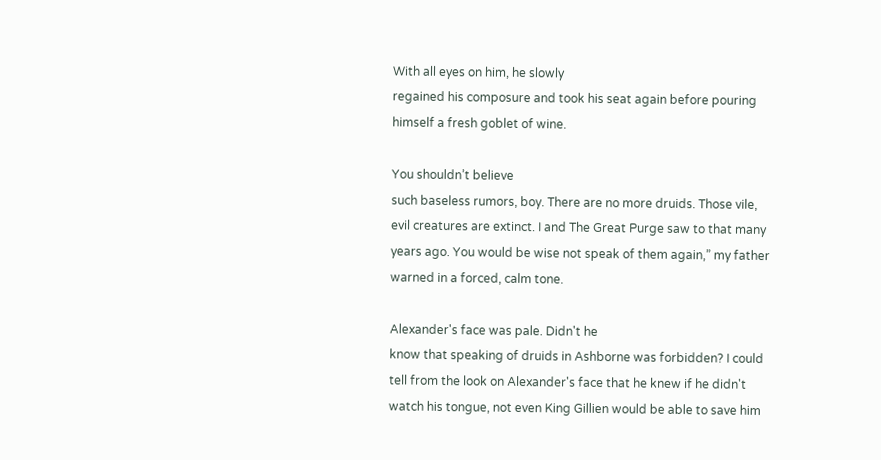With all eyes on him, he slowly
regained his composure and took his seat again before pouring
himself a fresh goblet of wine.

You shouldn’t believe
such baseless rumors, boy. There are no more druids. Those vile,
evil creatures are extinct. I and The Great Purge saw to that many
years ago. You would be wise not speak of them again,” my father
warned in a forced, calm tone.

Alexander's face was pale. Didn't he
know that speaking of druids in Ashborne was forbidden? I could
tell from the look on Alexander's face that he knew if he didn't
watch his tongue, not even King Gillien would be able to save him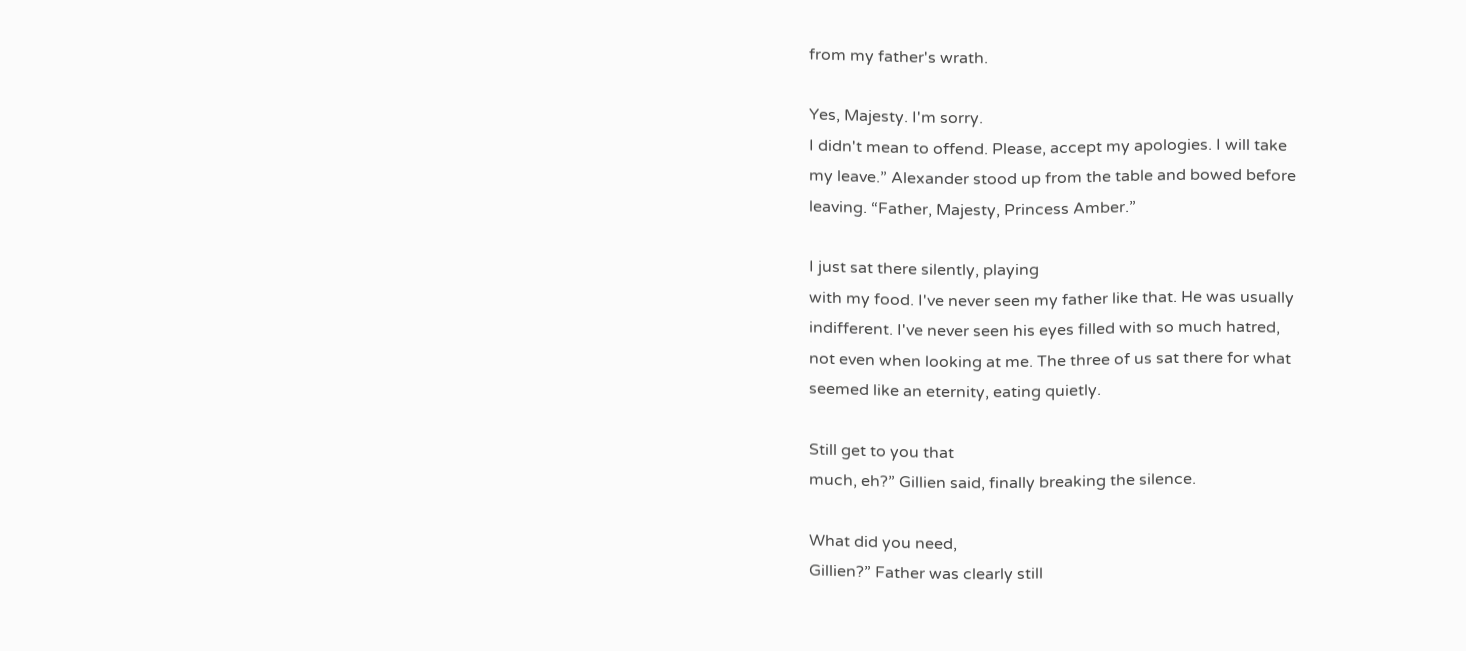from my father's wrath.

Yes, Majesty. I'm sorry.
I didn't mean to offend. Please, accept my apologies. I will take
my leave.” Alexander stood up from the table and bowed before
leaving. “Father, Majesty, Princess Amber.”

I just sat there silently, playing
with my food. I've never seen my father like that. He was usually
indifferent. I've never seen his eyes filled with so much hatred,
not even when looking at me. The three of us sat there for what
seemed like an eternity, eating quietly.

Still get to you that
much, eh?” Gillien said, finally breaking the silence.

What did you need,
Gillien?” Father was clearly still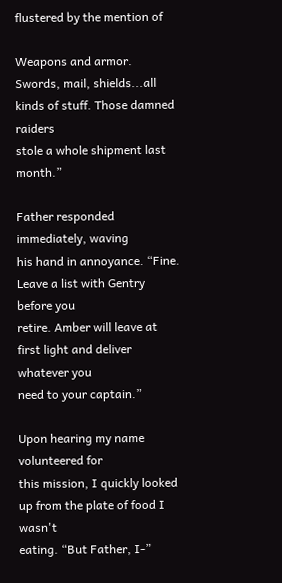flustered by the mention of

Weapons and armor.
Swords, mail, shields...all kinds of stuff. Those damned raiders
stole a whole shipment last month.”

Father responded immediately, waving
his hand in annoyance. “Fine. Leave a list with Gentry before you
retire. Amber will leave at first light and deliver whatever you
need to your captain.”

Upon hearing my name volunteered for
this mission, I quickly looked up from the plate of food I wasn't
eating. “But Father, I-”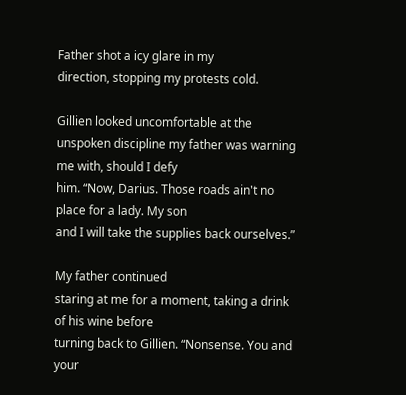Father shot a icy glare in my
direction, stopping my protests cold.

Gillien looked uncomfortable at the
unspoken discipline my father was warning me with, should I defy
him. “Now, Darius. Those roads ain't no place for a lady. My son
and I will take the supplies back ourselves.”

My father continued
staring at me for a moment, taking a drink of his wine before
turning back to Gillien. “Nonsense. You and your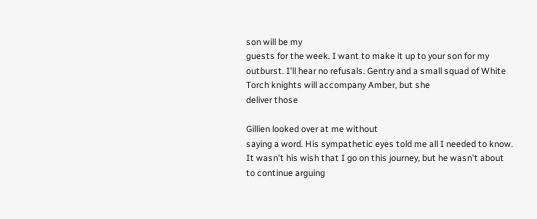son will be my
guests for the week. I want to make it up to your son for my
outburst. I'll hear no refusals. Gentry and a small squad of White
Torch knights will accompany Amber, but she
deliver those

Gillien looked over at me without
saying a word. His sympathetic eyes told me all I needed to know.
It wasn't his wish that I go on this journey, but he wasn't about
to continue arguing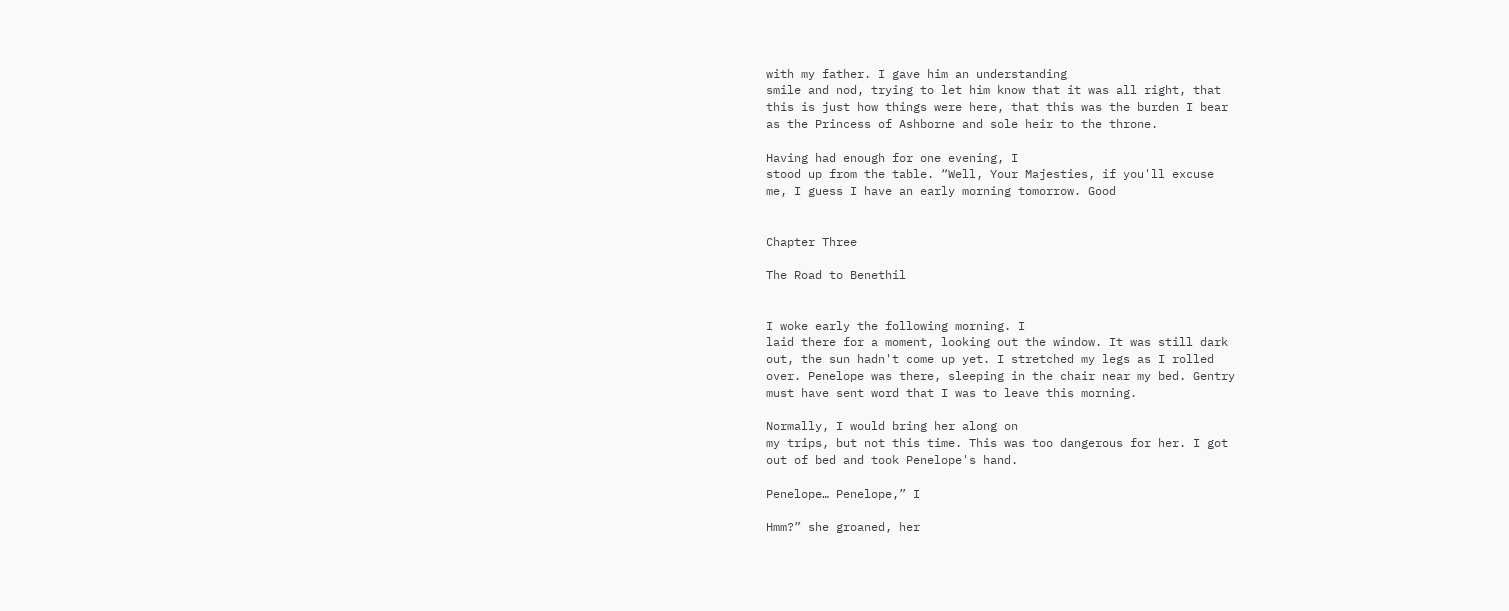with my father. I gave him an understanding
smile and nod, trying to let him know that it was all right, that
this is just how things were here, that this was the burden I bear
as the Princess of Ashborne and sole heir to the throne.

Having had enough for one evening, I
stood up from the table. “Well, Your Majesties, if you'll excuse
me, I guess I have an early morning tomorrow. Good


Chapter Three

The Road to Benethil


I woke early the following morning. I
laid there for a moment, looking out the window. It was still dark
out, the sun hadn't come up yet. I stretched my legs as I rolled
over. Penelope was there, sleeping in the chair near my bed. Gentry
must have sent word that I was to leave this morning.

Normally, I would bring her along on
my trips, but not this time. This was too dangerous for her. I got
out of bed and took Penelope's hand.

Penelope… Penelope,” I

Hmm?” she groaned, her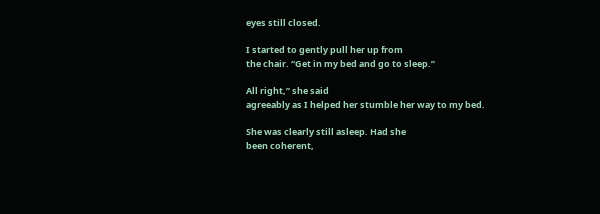eyes still closed.

I started to gently pull her up from
the chair. “Get in my bed and go to sleep.”

All right,” she said
agreeably as I helped her stumble her way to my bed.

She was clearly still asleep. Had she
been coherent,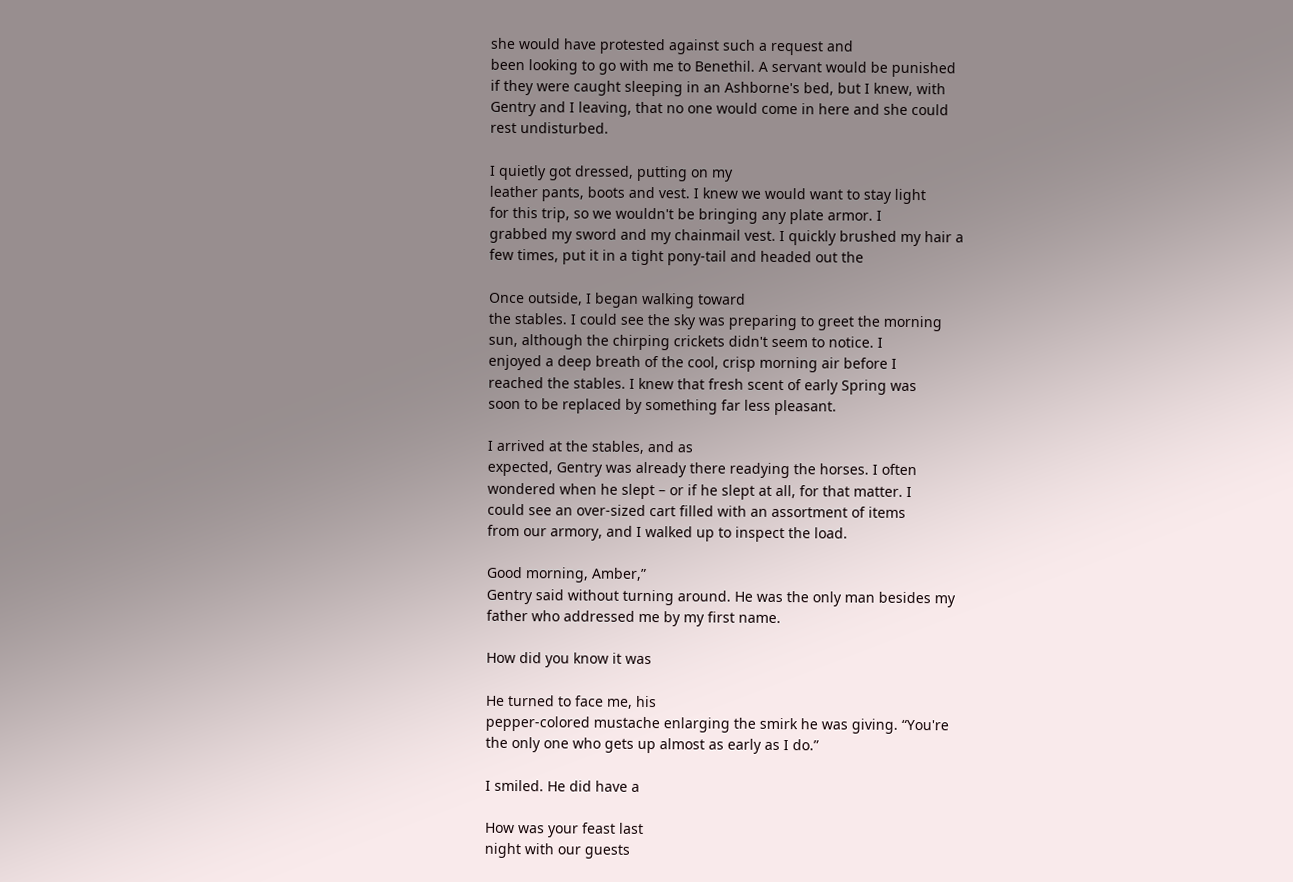she would have protested against such a request and
been looking to go with me to Benethil. A servant would be punished
if they were caught sleeping in an Ashborne's bed, but I knew, with
Gentry and I leaving, that no one would come in here and she could
rest undisturbed.

I quietly got dressed, putting on my
leather pants, boots and vest. I knew we would want to stay light
for this trip, so we wouldn't be bringing any plate armor. I
grabbed my sword and my chainmail vest. I quickly brushed my hair a
few times, put it in a tight pony-tail and headed out the

Once outside, I began walking toward
the stables. I could see the sky was preparing to greet the morning
sun, although the chirping crickets didn't seem to notice. I
enjoyed a deep breath of the cool, crisp morning air before I
reached the stables. I knew that fresh scent of early Spring was
soon to be replaced by something far less pleasant.

I arrived at the stables, and as
expected, Gentry was already there readying the horses. I often
wondered when he slept – or if he slept at all, for that matter. I
could see an over-sized cart filled with an assortment of items
from our armory, and I walked up to inspect the load.

Good morning, Amber,”
Gentry said without turning around. He was the only man besides my
father who addressed me by my first name.

How did you know it was

He turned to face me, his
pepper-colored mustache enlarging the smirk he was giving. “You're
the only one who gets up almost as early as I do.”

I smiled. He did have a

How was your feast last
night with our guests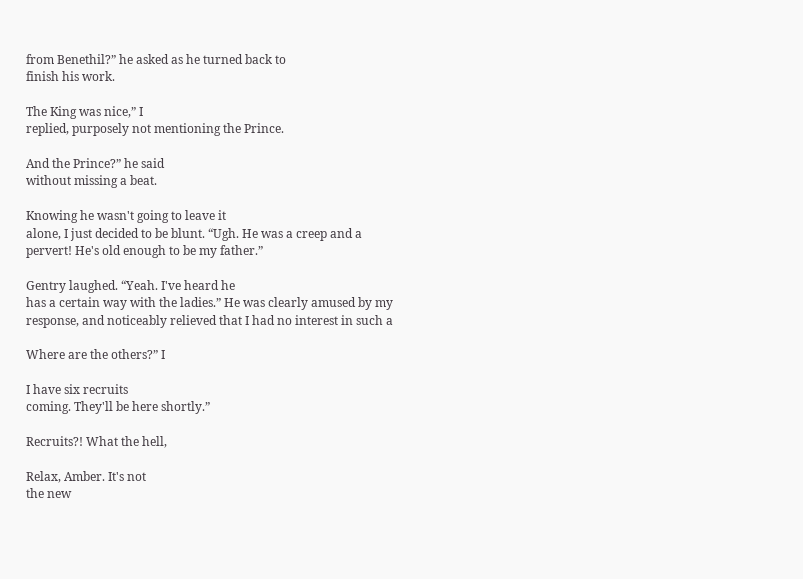from Benethil?” he asked as he turned back to
finish his work.

The King was nice,” I
replied, purposely not mentioning the Prince.

And the Prince?” he said
without missing a beat.

Knowing he wasn't going to leave it
alone, I just decided to be blunt. “Ugh. He was a creep and a
pervert! He's old enough to be my father.”

Gentry laughed. “Yeah. I've heard he
has a certain way with the ladies.” He was clearly amused by my
response, and noticeably relieved that I had no interest in such a

Where are the others?” I

I have six recruits
coming. They'll be here shortly.”

Recruits?! What the hell,

Relax, Amber. It's not
the new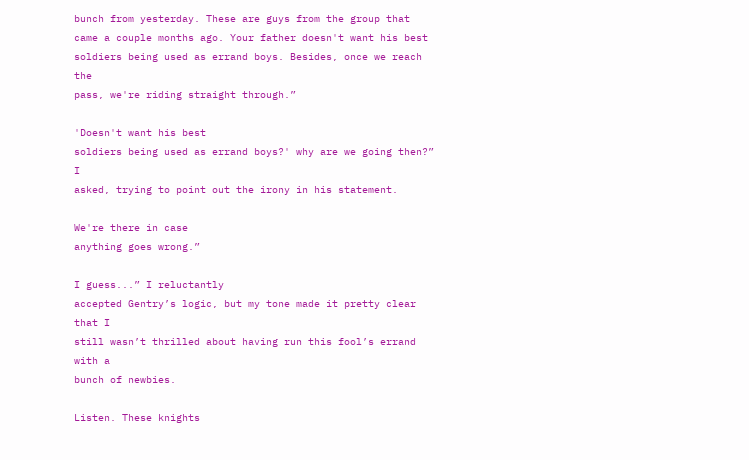bunch from yesterday. These are guys from the group that
came a couple months ago. Your father doesn't want his best
soldiers being used as errand boys. Besides, once we reach the
pass, we're riding straight through.”

'Doesn't want his best
soldiers being used as errand boys?' why are we going then?” I
asked, trying to point out the irony in his statement.

We're there in case
anything goes wrong.”

I guess...” I reluctantly
accepted Gentry’s logic, but my tone made it pretty clear that I
still wasn’t thrilled about having run this fool’s errand with a
bunch of newbies.

Listen. These knights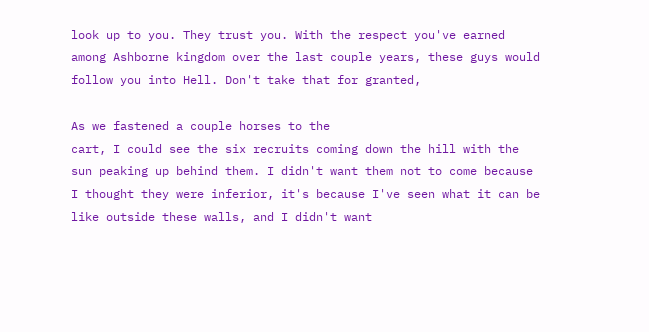look up to you. They trust you. With the respect you've earned
among Ashborne kingdom over the last couple years, these guys would
follow you into Hell. Don't take that for granted,

As we fastened a couple horses to the
cart, I could see the six recruits coming down the hill with the
sun peaking up behind them. I didn't want them not to come because
I thought they were inferior, it's because I've seen what it can be
like outside these walls, and I didn't want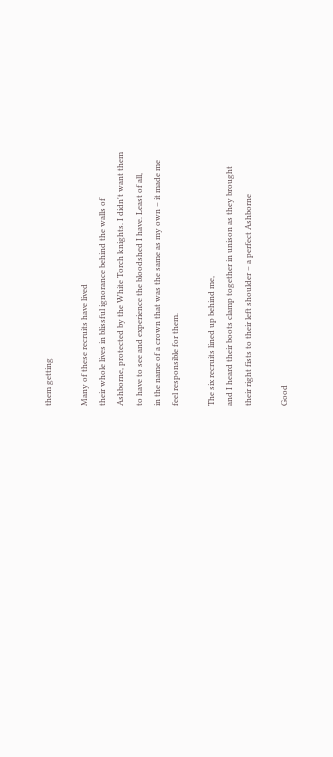them getting

Many of these recruits have lived
their whole lives in blissful ignorance behind the walls of
Ashborne, protected by the White Torch knights. I didn't want them
to have to see and experience the bloodshed I have. Least of all,
in the name of a crown that was the same as my own – it made me
feel responsible for them.

The six recruits lined up behind me,
and I heard their boots clamp together in unison as they brought
their right fists to their left shoulder – a perfect Ashborne

Good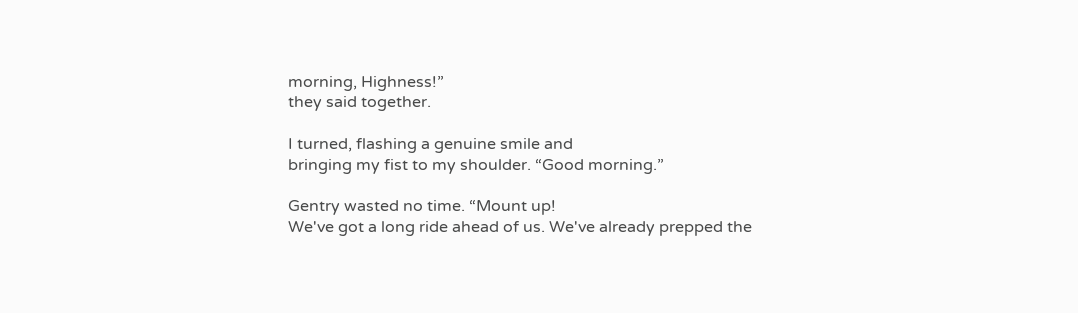morning, Highness!”
they said together.

I turned, flashing a genuine smile and
bringing my fist to my shoulder. “Good morning.”

Gentry wasted no time. “Mount up!
We've got a long ride ahead of us. We've already prepped the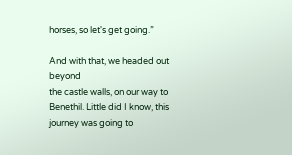horses, so let's get going.”

And with that, we headed out beyond
the castle walls, on our way to Benethil. Little did I know, this
journey was going to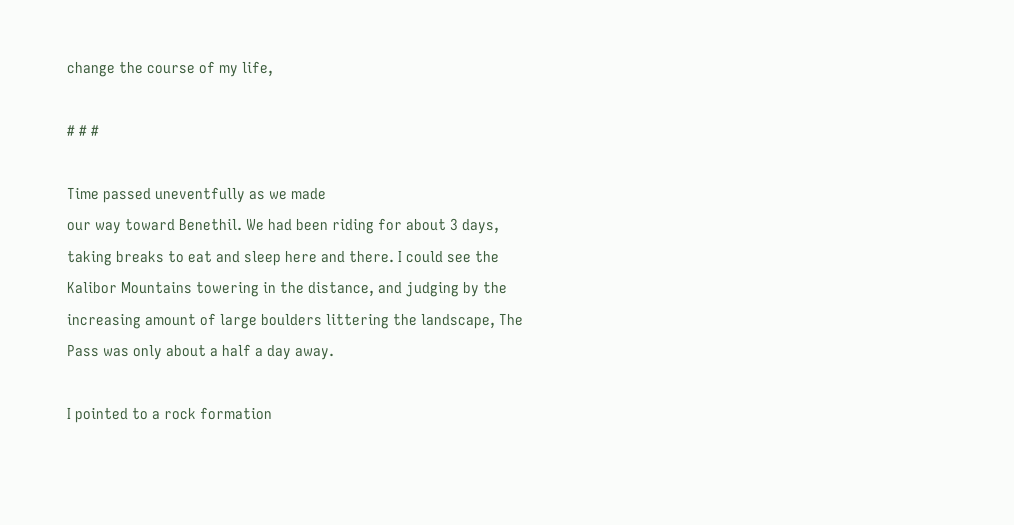change the course of my life,

# # #

Time passed uneventfully as we made
our way toward Benethil. We had been riding for about 3 days,
taking breaks to eat and sleep here and there. I could see the
Kalibor Mountains towering in the distance, and judging by the
increasing amount of large boulders littering the landscape, The
Pass was only about a half a day away.

I pointed to a rock formation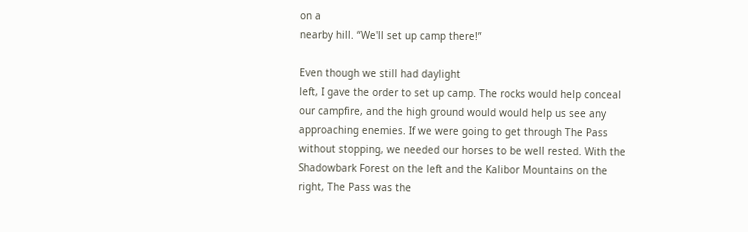on a
nearby hill. “We'll set up camp there!”

Even though we still had daylight
left, I gave the order to set up camp. The rocks would help conceal
our campfire, and the high ground would would help us see any
approaching enemies. If we were going to get through The Pass
without stopping, we needed our horses to be well rested. With the
Shadowbark Forest on the left and the Kalibor Mountains on the
right, The Pass was the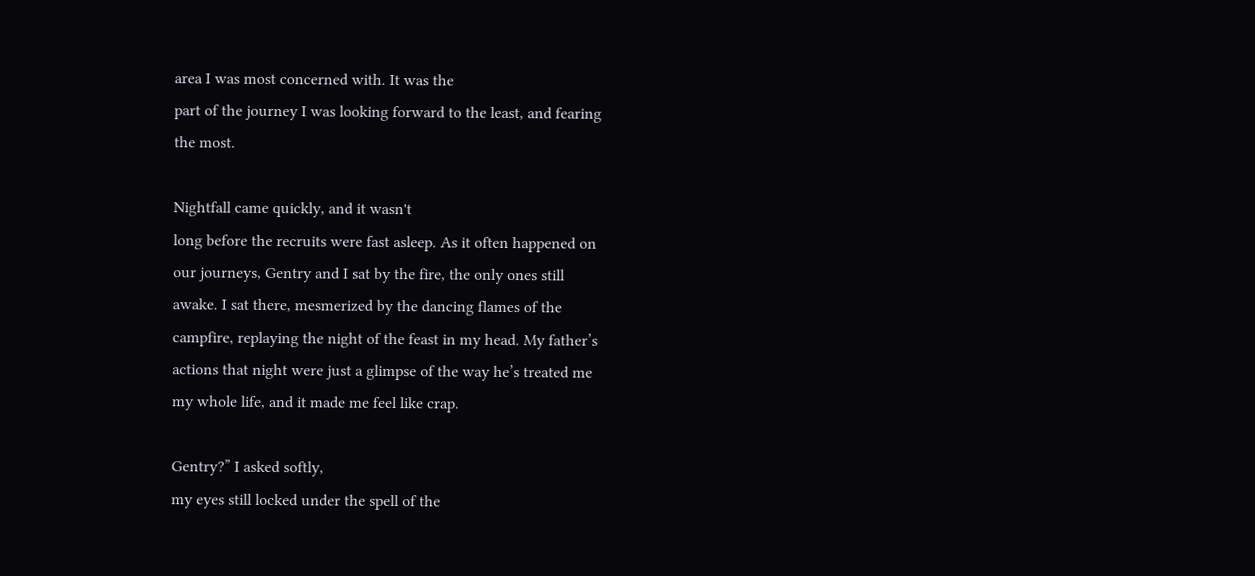area I was most concerned with. It was the
part of the journey I was looking forward to the least, and fearing
the most.

Nightfall came quickly, and it wasn't
long before the recruits were fast asleep. As it often happened on
our journeys, Gentry and I sat by the fire, the only ones still
awake. I sat there, mesmerized by the dancing flames of the
campfire, replaying the night of the feast in my head. My father’s
actions that night were just a glimpse of the way he’s treated me
my whole life, and it made me feel like crap.

Gentry?” I asked softly,
my eyes still locked under the spell of the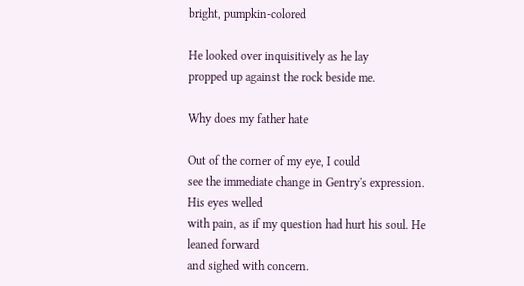bright, pumpkin-colored

He looked over inquisitively as he lay
propped up against the rock beside me.

Why does my father hate

Out of the corner of my eye, I could
see the immediate change in Gentry's expression. His eyes welled
with pain, as if my question had hurt his soul. He leaned forward
and sighed with concern.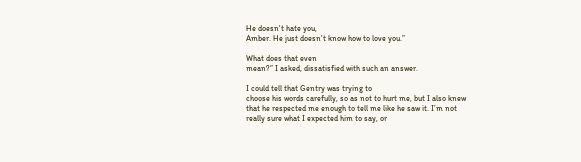He doesn't hate you,
Amber. He just doesn't know how to love you.”

What does that even
mean?” I asked, dissatisfied with such an answer.

I could tell that Gentry was trying to
choose his words carefully, so as not to hurt me, but I also knew
that he respected me enough to tell me like he saw it. I’m not
really sure what I expected him to say, or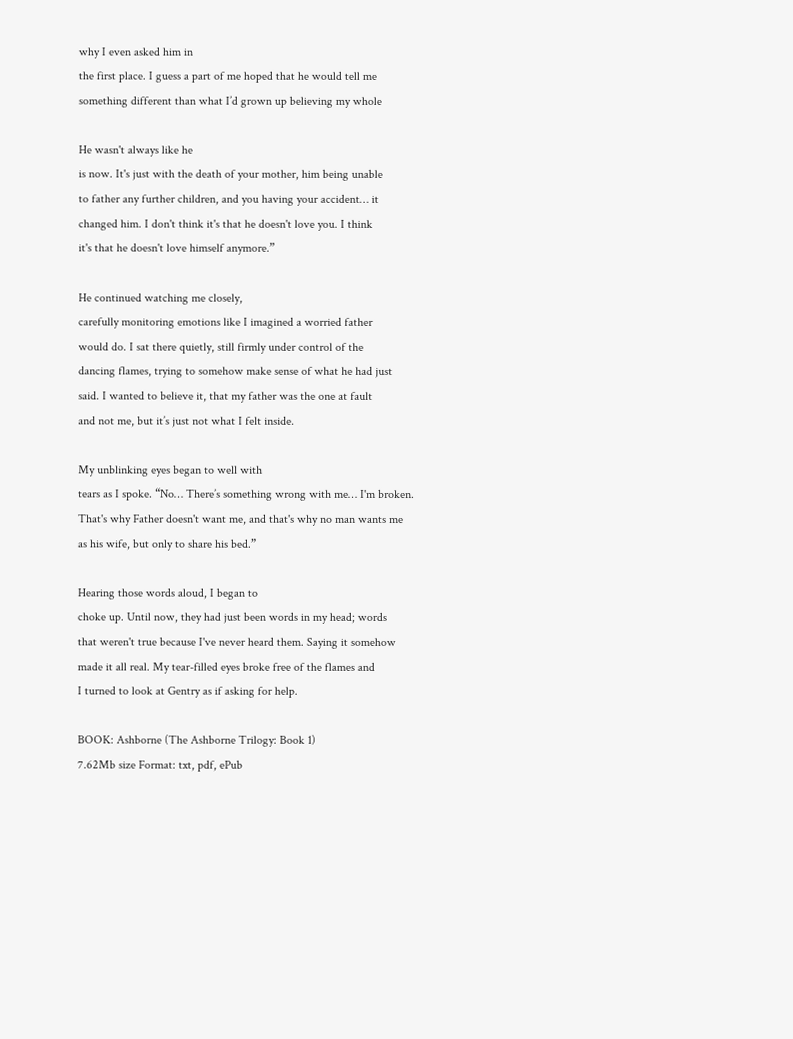why I even asked him in
the first place. I guess a part of me hoped that he would tell me
something different than what I’d grown up believing my whole

He wasn't always like he
is now. It's just with the death of your mother, him being unable
to father any further children, and you having your accident… it
changed him. I don't think it's that he doesn't love you. I think
it's that he doesn't love himself anymore.”

He continued watching me closely,
carefully monitoring emotions like I imagined a worried father
would do. I sat there quietly, still firmly under control of the
dancing flames, trying to somehow make sense of what he had just
said. I wanted to believe it, that my father was the one at fault
and not me, but it’s just not what I felt inside.

My unblinking eyes began to well with
tears as I spoke. “No… There’s something wrong with me… I'm broken.
That's why Father doesn't want me, and that's why no man wants me
as his wife, but only to share his bed.”

Hearing those words aloud, I began to
choke up. Until now, they had just been words in my head; words
that weren't true because I've never heard them. Saying it somehow
made it all real. My tear-filled eyes broke free of the flames and
I turned to look at Gentry as if asking for help.

BOOK: Ashborne (The Ashborne Trilogy: Book 1)
7.62Mb size Format: txt, pdf, ePub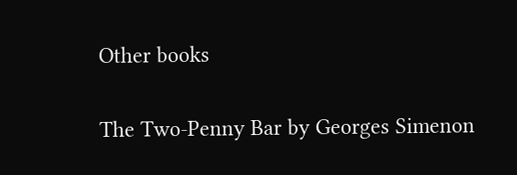Other books

The Two-Penny Bar by Georges Simenon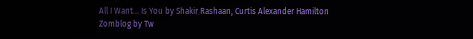All I Want... Is You by Shakir Rashaan, Curtis Alexander Hamilton
Zomblog by Tw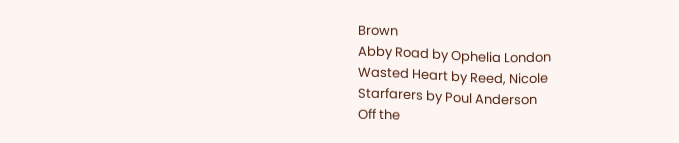Brown
Abby Road by Ophelia London
Wasted Heart by Reed, Nicole
Starfarers by Poul Anderson
Off the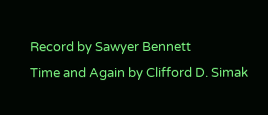Record by Sawyer Bennett
Time and Again by Clifford D. Simak